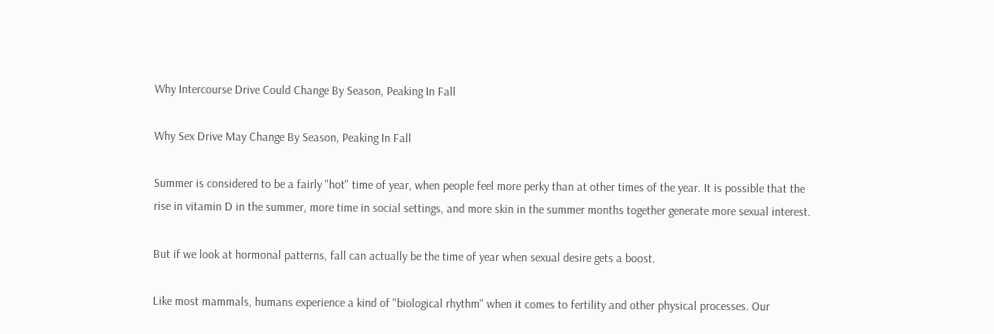Why Intercourse Drive Could Change By Season, Peaking In Fall

Why Sex Drive May Change By Season, Peaking In Fall

Summer is considered to be a fairly "hot" time of year, when people feel more perky than at other times of the year. It is possible that the rise in vitamin D in the summer, more time in social settings, and more skin in the summer months together generate more sexual interest.

But if we look at hormonal patterns, fall can actually be the time of year when sexual desire gets a boost.

Like most mammals, humans experience a kind of "biological rhythm" when it comes to fertility and other physical processes. Our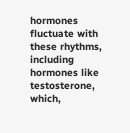hormones fluctuate with these rhythms, including hormones like testosterone, which,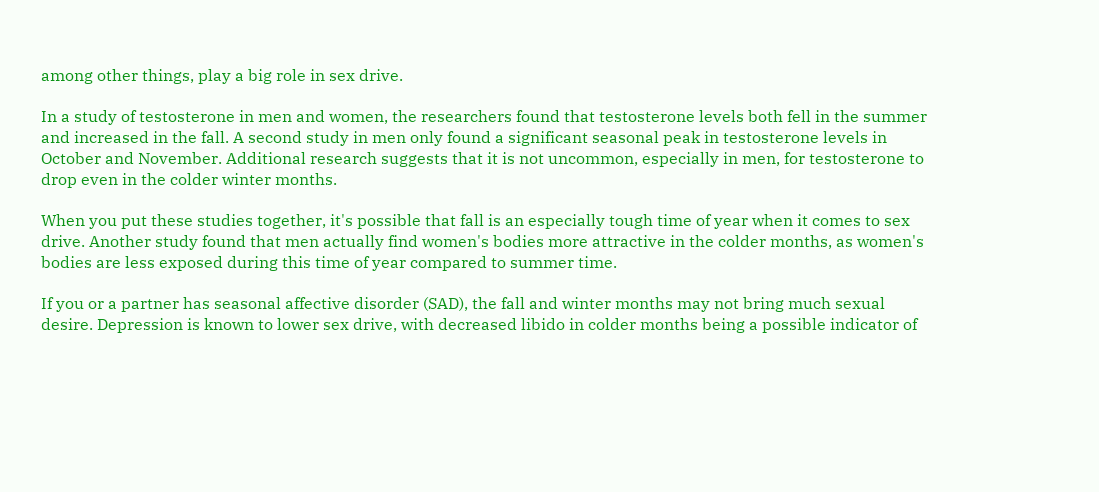among other things, play a big role in sex drive.

In a study of testosterone in men and women, the researchers found that testosterone levels both fell in the summer and increased in the fall. A second study in men only found a significant seasonal peak in testosterone levels in October and November. Additional research suggests that it is not uncommon, especially in men, for testosterone to drop even in the colder winter months.

When you put these studies together, it's possible that fall is an especially tough time of year when it comes to sex drive. Another study found that men actually find women's bodies more attractive in the colder months, as women's bodies are less exposed during this time of year compared to summer time.

If you or a partner has seasonal affective disorder (SAD), the fall and winter months may not bring much sexual desire. Depression is known to lower sex drive, with decreased libido in colder months being a possible indicator of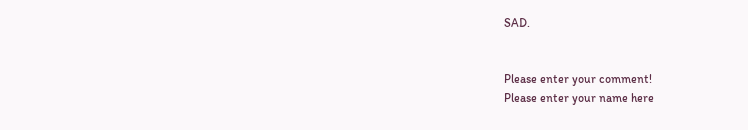SAD.


Please enter your comment!
Please enter your name here